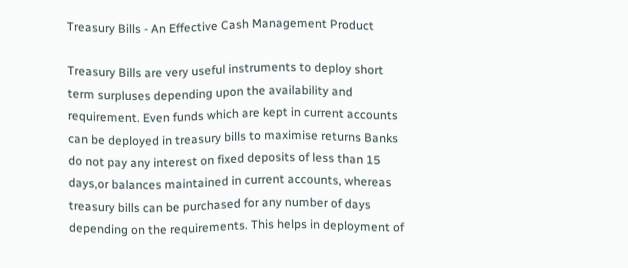Treasury Bills - An Effective Cash Management Product

Treasury Bills are very useful instruments to deploy short term surpluses depending upon the availability and requirement. Even funds which are kept in current accounts can be deployed in treasury bills to maximise returns Banks do not pay any interest on fixed deposits of less than 15 days,or balances maintained in current accounts, whereas treasury bills can be purchased for any number of days depending on the requirements. This helps in deployment of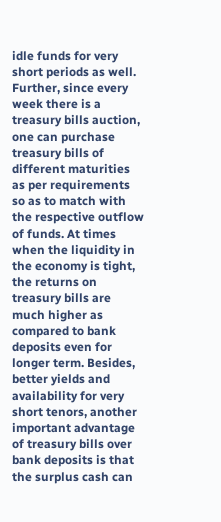idle funds for very short periods as well. Further, since every week there is a treasury bills auction, one can purchase treasury bills of different maturities as per requirements so as to match with the respective outflow of funds. At times when the liquidity in the economy is tight, the returns on treasury bills are much higher as compared to bank deposits even for longer term. Besides, better yields and availability for very short tenors, another important advantage of treasury bills over bank deposits is that the surplus cash can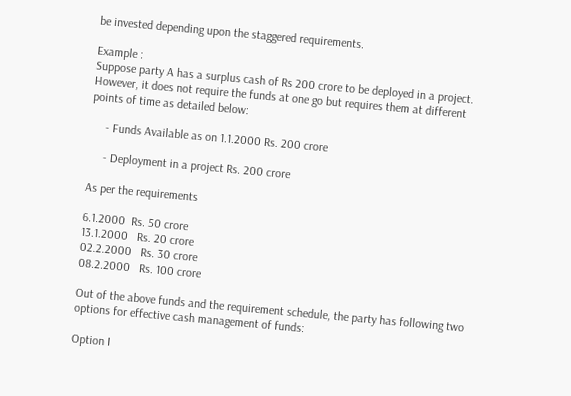be invested depending upon the staggered requirements.

Example :
Suppose party A has a surplus cash of Rs 200 crore to be deployed in a project. However, it does not require the funds at one go but requires them at different points of time as detailed below:

     - Funds Available as on 1.1.2000 Rs. 200 crore

     - Deployment in a project Rs. 200 crore

As per the requirements

6.1.2000  Rs. 50 crore
13.1.2000   Rs. 20 crore
02.2.2000   Rs. 30 crore
08.2.2000   Rs. 100 crore

Out of the above funds and the requirement schedule, the party has following two options for effective cash management of funds:

Option I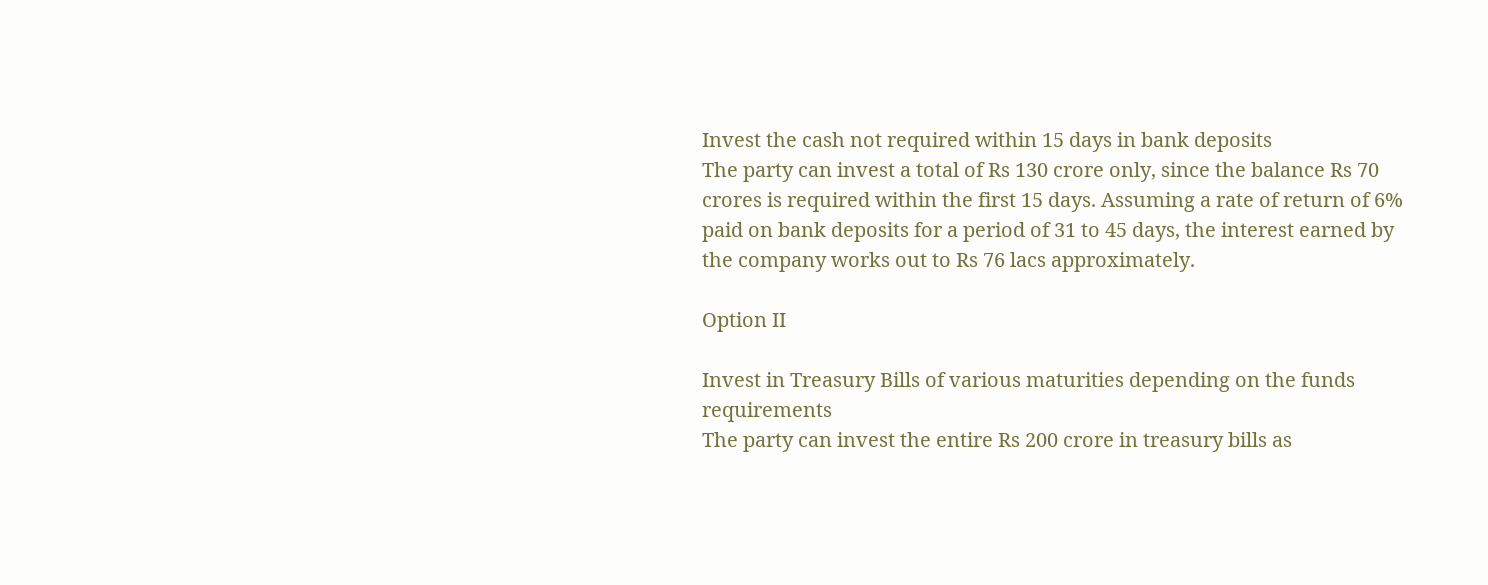Invest the cash not required within 15 days in bank deposits
The party can invest a total of Rs 130 crore only, since the balance Rs 70 crores is required within the first 15 days. Assuming a rate of return of 6% paid on bank deposits for a period of 31 to 45 days, the interest earned by the company works out to Rs 76 lacs approximately.

Option II

Invest in Treasury Bills of various maturities depending on the funds requirements
The party can invest the entire Rs 200 crore in treasury bills as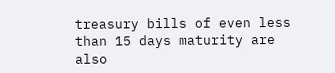treasury bills of even less than 15 days maturity are also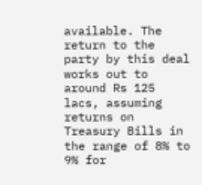available. The return to the party by this deal works out to around Rs 125 lacs, assuming returns on Treasury Bills in the range of 8% to 9% for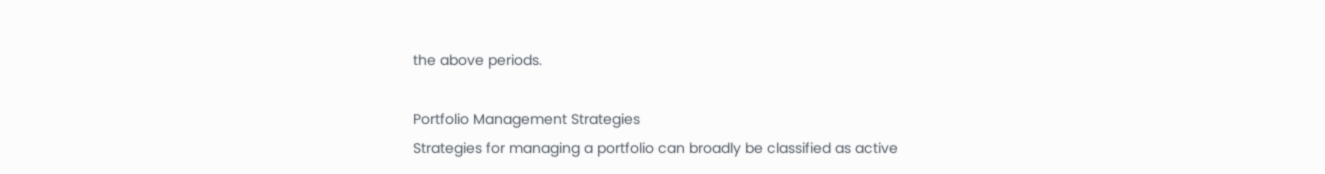the above periods.

Portfolio Management Strategies
Strategies for managing a portfolio can broadly be classified as active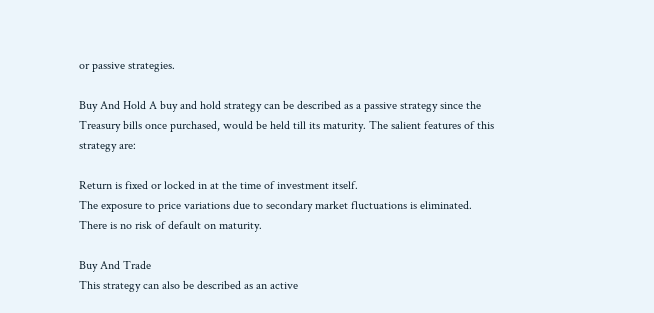or passive strategies.

Buy And Hold A buy and hold strategy can be described as a passive strategy since the Treasury bills once purchased, would be held till its maturity. The salient features of this strategy are:

Return is fixed or locked in at the time of investment itself.
The exposure to price variations due to secondary market fluctuations is eliminated.
There is no risk of default on maturity.

Buy And Trade
This strategy can also be described as an active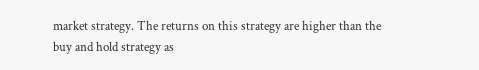market strategy. The returns on this strategy are higher than the buy and hold strategy as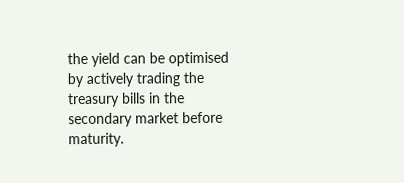the yield can be optimised by actively trading the treasury bills in the secondary market before maturity.